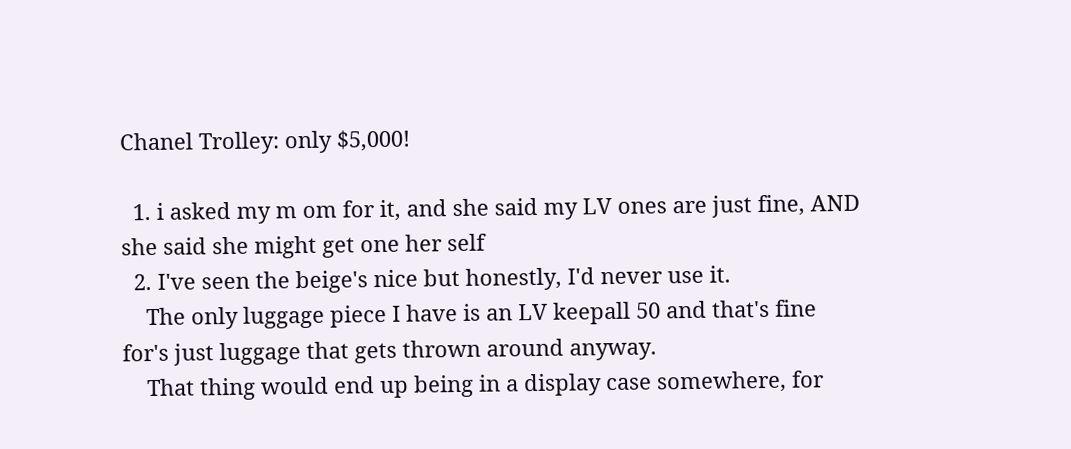Chanel Trolley: only $5,000!

  1. i asked my m om for it, and she said my LV ones are just fine, AND she said she might get one her self
  2. I've seen the beige's nice but honestly, I'd never use it.
    The only luggage piece I have is an LV keepall 50 and that's fine for's just luggage that gets thrown around anyway.
    That thing would end up being in a display case somewhere, for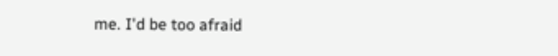me. I'd be too afraid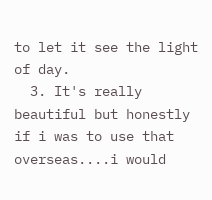to let it see the light of day.
  3. It's really beautiful but honestly if i was to use that overseas....i would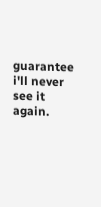guarantee i'll never see it again.